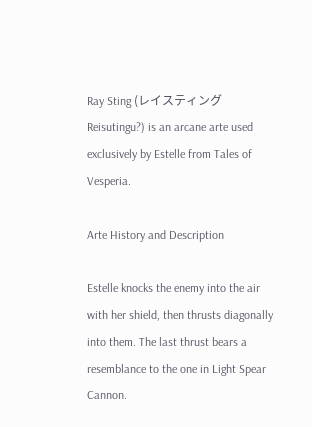Ray Sting (レイスティング Reisutingu?) is an arcane arte used exclusively by Estelle from Tales of Vesperia.

Arte History and Description

Estelle knocks the enemy into the air with her shield, then thrusts diagonally into them. The last thrust bears a resemblance to the one in Light Spear Cannon.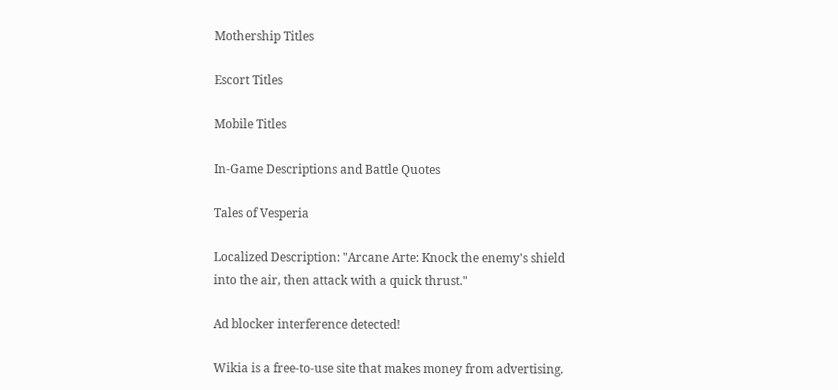Mothership Titles

Escort Titles

Mobile Titles

In-Game Descriptions and Battle Quotes

Tales of Vesperia

Localized Description: "Arcane Arte: Knock the enemy's shield into the air, then attack with a quick thrust."

Ad blocker interference detected!

Wikia is a free-to-use site that makes money from advertising.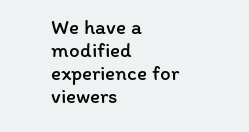We have a modified experience for viewers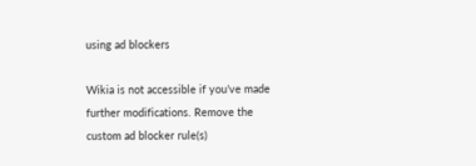using ad blockers

Wikia is not accessible if you’ve made further modifications. Remove the custom ad blocker rule(s)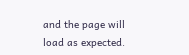and the page will load as expected.